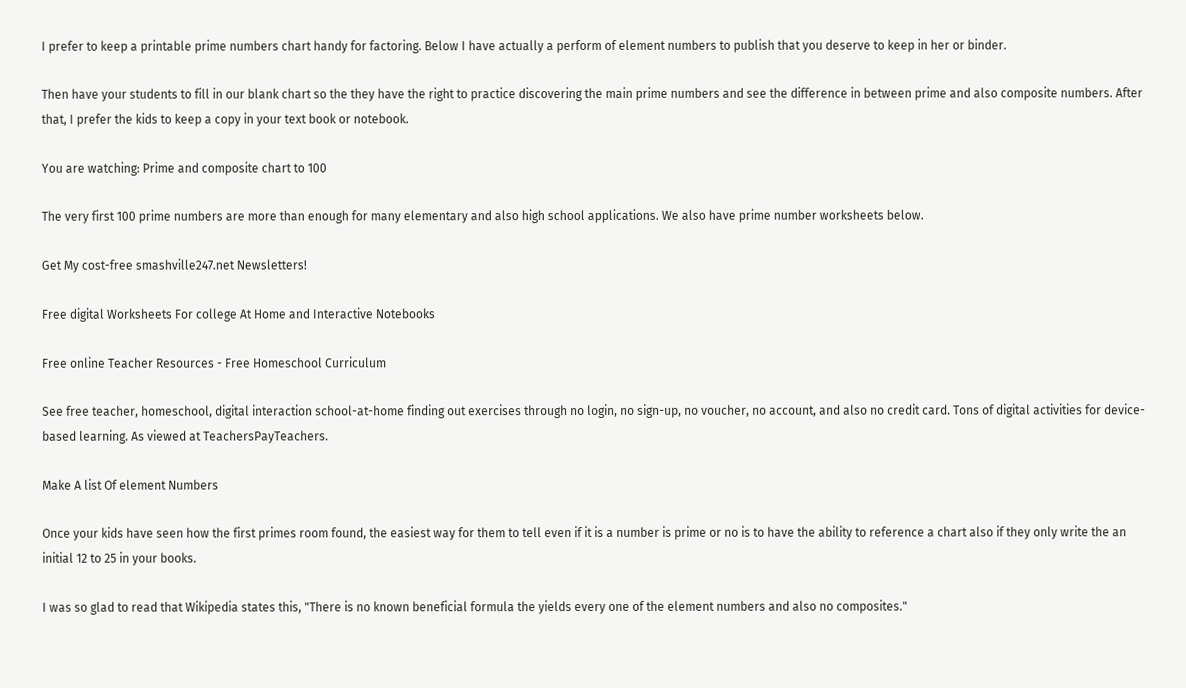I prefer to keep a printable prime numbers chart handy for factoring. Below I have actually a perform of element numbers to publish that you deserve to keep in her or binder.

Then have your students to fill in our blank chart so the they have the right to practice discovering the main prime numbers and see the difference in between prime and also composite numbers. After that, I prefer the kids to keep a copy in your text book or notebook.

You are watching: Prime and composite chart to 100

The very first 100 prime numbers are more than enough for many elementary and also high school applications. We also have prime number worksheets below.

Get My cost-free smashville247.net Newsletters!

Free digital Worksheets For college At Home and Interactive Notebooks

Free online Teacher Resources - Free Homeschool Curriculum

See free teacher, homeschool, digital interaction school-at-home finding out exercises through no login, no sign-up, no voucher, no account, and also no credit card. Tons of digital activities for device-based learning. As viewed at TeachersPayTeachers.

Make A list Of element Numbers

Once your kids have seen how the first primes room found, the easiest way for them to tell even if it is a number is prime or no is to have the ability to reference a chart also if they only write the an initial 12 to 25 in your books.

I was so glad to read that Wikipedia states this, "There is no known beneficial formula the yields every one of the element numbers and also no composites."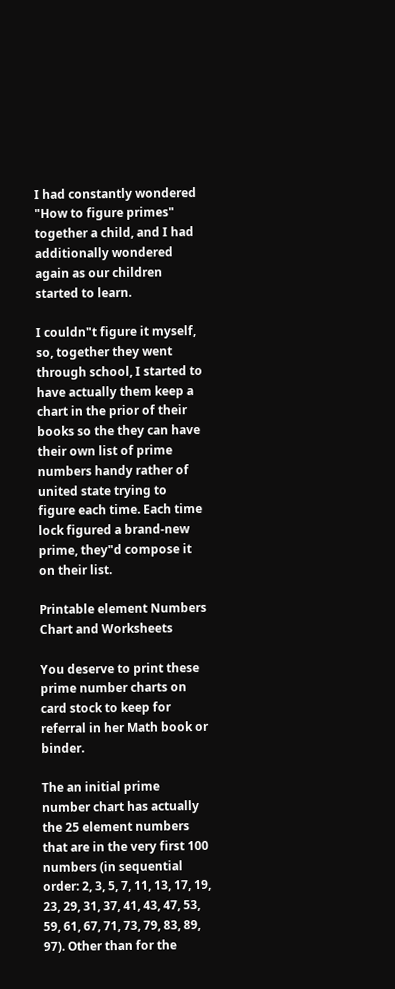I had constantly wondered "How to figure primes" together a child, and I had additionally wondered again as our children started to learn.

I couldn"t figure it myself, so, together they went through school, I started to have actually them keep a chart in the prior of their books so the they can have their own list of prime numbers handy rather of united state trying to figure each time. Each time lock figured a brand-new prime, they"d compose it on their list.

Printable element Numbers Chart and Worksheets

You deserve to print these prime number charts on card stock to keep for referral in her Math book or binder.

The an initial prime number chart has actually the 25 element numbers that are in the very first 100 numbers (in sequential order: 2, 3, 5, 7, 11, 13, 17, 19, 23, 29, 31, 37, 41, 43, 47, 53, 59, 61, 67, 71, 73, 79, 83, 89, 97). Other than for the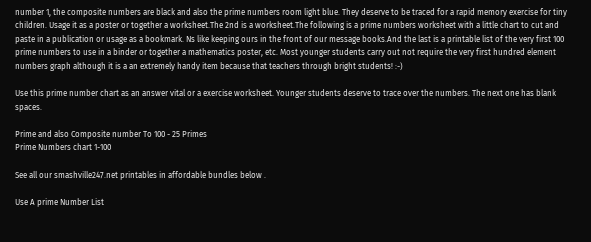number 1, the composite numbers are black and also the prime numbers room light blue. They deserve to be traced for a rapid memory exercise for tiny children. Usage it as a poster or together a worksheet.The 2nd is a worksheet.The following is a prime numbers worksheet with a little chart to cut and paste in a publication or usage as a bookmark. Ns like keeping ours in the front of our message books.And the last is a printable list of the very first 100 prime numbers to use in a binder or together a mathematics poster, etc. Most younger students carry out not require the very first hundred element numbers graph although it is a an extremely handy item because that teachers through bright students! :-)

Use this prime number chart as an answer vital or a exercise worksheet. Younger students deserve to trace over the numbers. The next one has blank spaces.

Prime and also Composite number To 100 - 25 Primes
Prime Numbers chart 1-100

See all our smashville247.net printables in affordable bundles below .

Use A prime Number List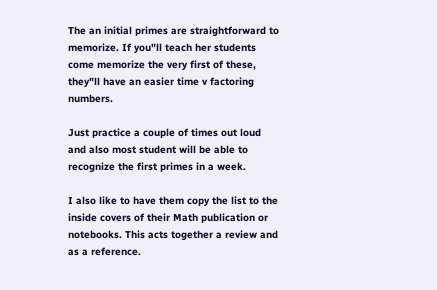The an initial primes are straightforward to memorize. If you"ll teach her students come memorize the very first of these, they"ll have an easier time v factoring numbers.

Just practice a couple of times out loud and also most student will be able to recognize the first primes in a week.

I also like to have them copy the list to the inside covers of their Math publication or notebooks. This acts together a review and as a reference.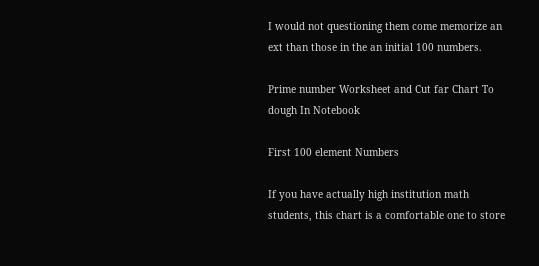I would not questioning them come memorize an ext than those in the an initial 100 numbers.

Prime number Worksheet and Cut far Chart To dough In Notebook

First 100 element Numbers

If you have actually high institution math students, this chart is a comfortable one to store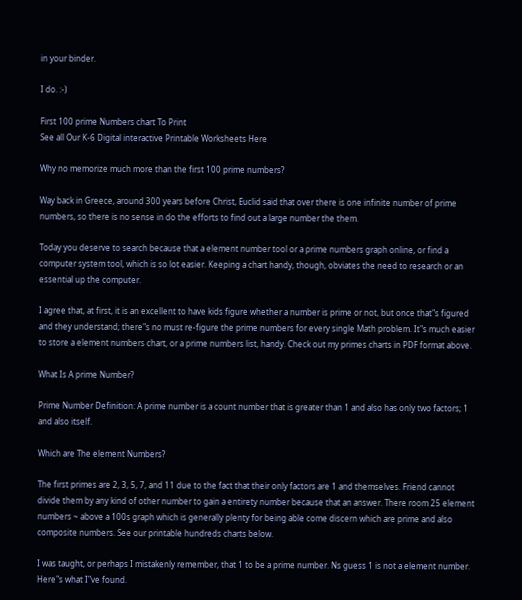in your binder.

I do. :-)

First 100 prime Numbers chart To Print
See all Our K-6 Digital interactive Printable Worksheets Here

Why no memorize much more than the first 100 prime numbers?

Way back in Greece, around 300 years before Christ, Euclid said that over there is one infinite number of prime numbers, so there is no sense in do the efforts to find out a large number the them.

Today you deserve to search because that a element number tool or a prime numbers graph online, or find a computer system tool, which is so lot easier. Keeping a chart handy, though, obviates the need to research or an essential up the computer.

I agree that, at first, it is an excellent to have kids figure whether a number is prime or not, but once that"s figured and they understand; there"s no must re-figure the prime numbers for every single Math problem. It"s much easier to store a element numbers chart, or a prime numbers list, handy. Check out my primes charts in PDF format above.

What Is A prime Number?

Prime Number Definition: A prime number is a count number that is greater than 1 and also has only two factors; 1 and also itself.

Which are The element Numbers?

The first primes are 2, 3, 5, 7, and 11 due to the fact that their only factors are 1 and themselves. Friend cannot divide them by any kind of other number to gain a entirety number because that an answer. There room 25 element numbers ~ above a 100s graph which is generally plenty for being able come discern which are prime and also composite numbers. See our printable hundreds charts below.

I was taught, or perhaps I mistakenly remember, that 1 to be a prime number. Ns guess 1 is not a element number. Here"s what I"ve found.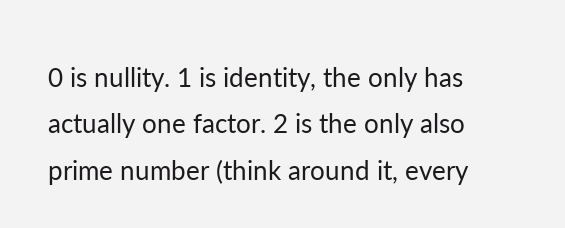0 is nullity. 1 is identity, the only has actually one factor. 2 is the only also prime number (think around it, every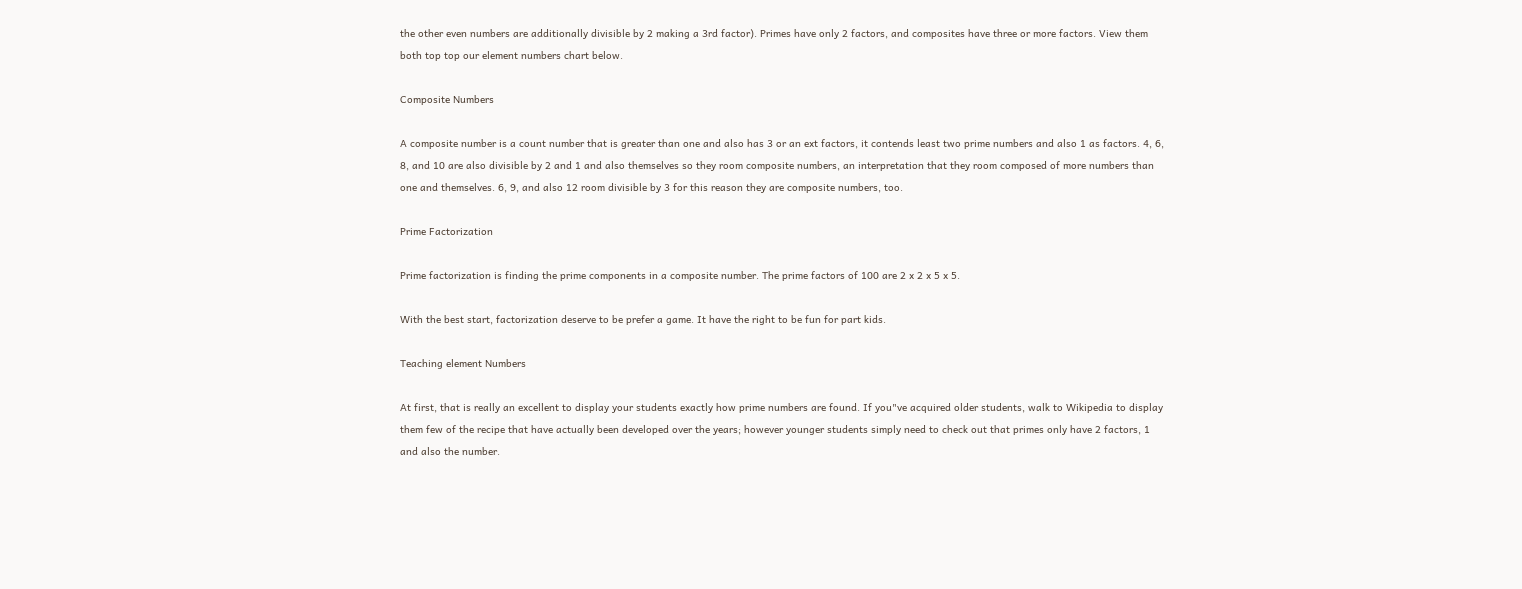the other even numbers are additionally divisible by 2 making a 3rd factor). Primes have only 2 factors, and composites have three or more factors. View them both top top our element numbers chart below.

Composite Numbers

A composite number is a count number that is greater than one and also has 3 or an ext factors, it contends least two prime numbers and also 1 as factors. 4, 6, 8, and 10 are also divisible by 2 and 1 and also themselves so they room composite numbers, an interpretation that they room composed of more numbers than one and themselves. 6, 9, and also 12 room divisible by 3 for this reason they are composite numbers, too.

Prime Factorization

Prime factorization is finding the prime components in a composite number. The prime factors of 100 are 2 x 2 x 5 x 5.

With the best start, factorization deserve to be prefer a game. It have the right to be fun for part kids.

Teaching element Numbers

At first, that is really an excellent to display your students exactly how prime numbers are found. If you"ve acquired older students, walk to Wikipedia to display them few of the recipe that have actually been developed over the years; however younger students simply need to check out that primes only have 2 factors, 1 and also the number.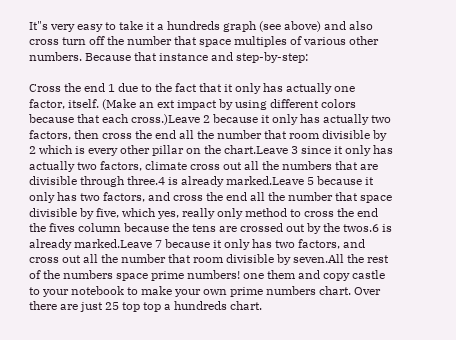It"s very easy to take it a hundreds graph (see above) and also cross turn off the number that space multiples of various other numbers. Because that instance and step-by-step:

Cross the end 1 due to the fact that it only has actually one factor, itself. (Make an ext impact by using different colors because that each cross.)Leave 2 because it only has actually two factors, then cross the end all the number that room divisible by 2 which is every other pillar on the chart.Leave 3 since it only has actually two factors, climate cross out all the numbers that are divisible through three.4 is already marked.Leave 5 because it only has two factors, and cross the end all the number that space divisible by five, which yes, really only method to cross the end the fives column because the tens are crossed out by the twos.6 is already marked.Leave 7 because it only has two factors, and cross out all the number that room divisible by seven.All the rest of the numbers space prime numbers! one them and copy castle to your notebook to make your own prime numbers chart. Over there are just 25 top top a hundreds chart.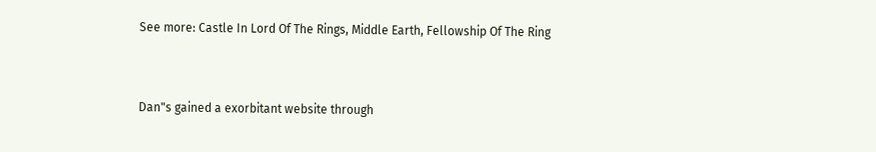See more: Castle In Lord Of The Rings, Middle Earth, Fellowship Of The Ring


Dan"s gained a exorbitant website through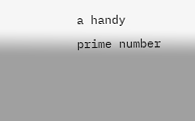a handy prime number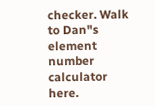checker. Walk to Dan"s element number calculator here.